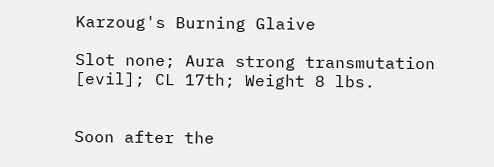Karzoug's Burning Glaive

Slot none; Aura strong transmutation [evil]; CL 17th; Weight 8 lbs.


Soon after the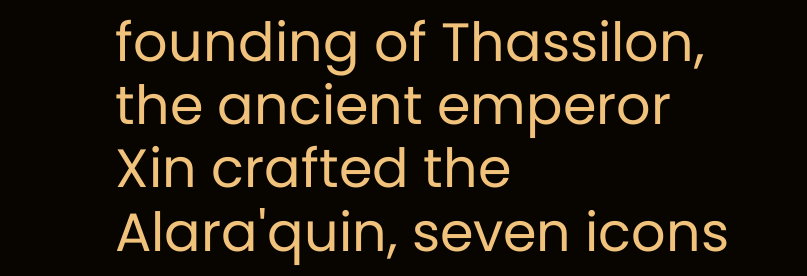founding of Thassilon, the ancient emperor Xin crafted the Alara'quin, seven icons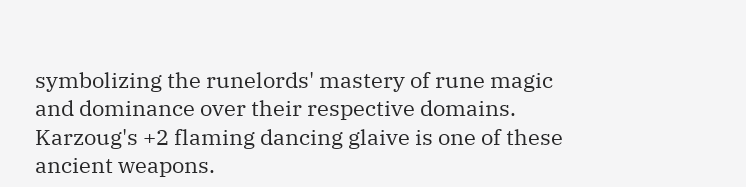symbolizing the runelords' mastery of rune magic and dominance over their respective domains. Karzoug's +2 flaming dancing glaive is one of these ancient weapons.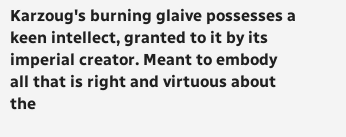Karzoug's burning glaive possesses a keen intellect, granted to it by its imperial creator. Meant to embody all that is right and virtuous about the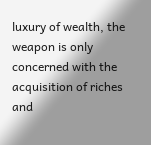luxury of wealth, the weapon is only concerned with the acquisition of riches and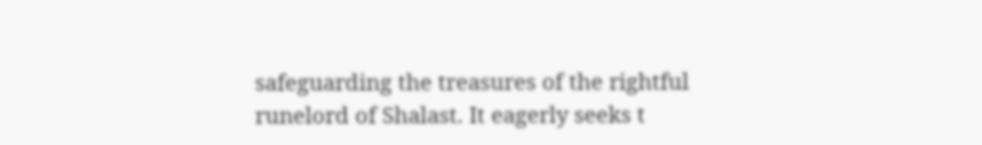safeguarding the treasures of the rightful runelord of Shalast. It eagerly seeks t